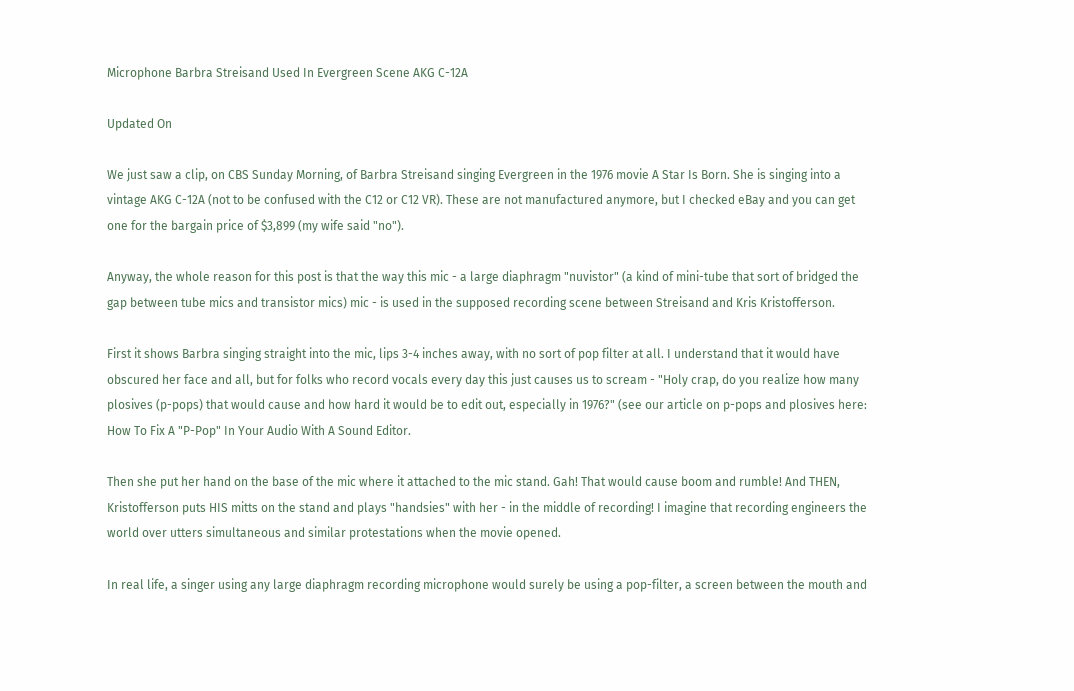Microphone Barbra Streisand Used In Evergreen Scene AKG C-12A

Updated On

We just saw a clip, on CBS Sunday Morning, of Barbra Streisand singing Evergreen in the 1976 movie A Star Is Born. She is singing into a vintage AKG C-12A (not to be confused with the C12 or C12 VR). These are not manufactured anymore, but I checked eBay and you can get one for the bargain price of $3,899 (my wife said "no").

Anyway, the whole reason for this post is that the way this mic - a large diaphragm "nuvistor" (a kind of mini-tube that sort of bridged the gap between tube mics and transistor mics) mic - is used in the supposed recording scene between Streisand and Kris Kristofferson.

First it shows Barbra singing straight into the mic, lips 3-4 inches away, with no sort of pop filter at all. I understand that it would have obscured her face and all, but for folks who record vocals every day this just causes us to scream - "Holy crap, do you realize how many plosives (p-pops) that would cause and how hard it would be to edit out, especially in 1976?" (see our article on p-pops and plosives here: How To Fix A "P-Pop" In Your Audio With A Sound Editor.

Then she put her hand on the base of the mic where it attached to the mic stand. Gah! That would cause boom and rumble! And THEN, Kristofferson puts HIS mitts on the stand and plays "handsies" with her - in the middle of recording! I imagine that recording engineers the world over utters simultaneous and similar protestations when the movie opened.

In real life, a singer using any large diaphragm recording microphone would surely be using a pop-filter, a screen between the mouth and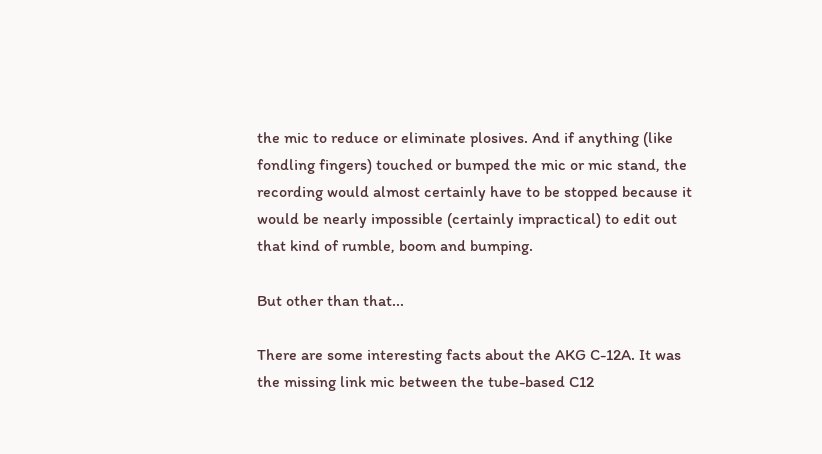the mic to reduce or eliminate plosives. And if anything (like fondling fingers) touched or bumped the mic or mic stand, the recording would almost certainly have to be stopped because it would be nearly impossible (certainly impractical) to edit out that kind of rumble, boom and bumping.

But other than that...

There are some interesting facts about the AKG C-12A. It was the missing link mic between the tube-based C12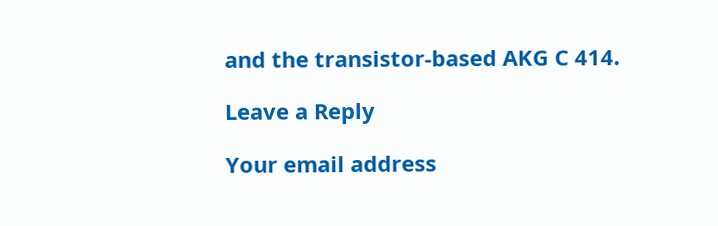and the transistor-based AKG C 414.

Leave a Reply

Your email address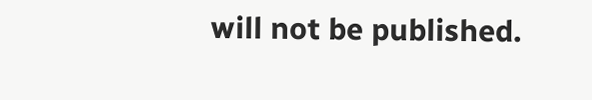will not be published.